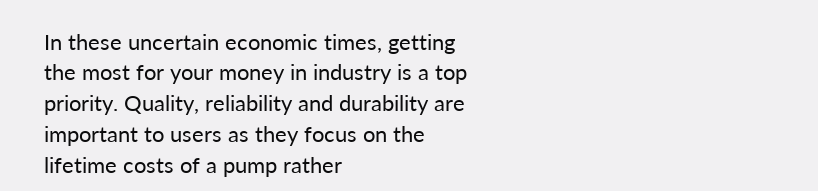In these uncertain economic times, getting the most for your money in industry is a top priority. Quality, reliability and durability are important to users as they focus on the lifetime costs of a pump rather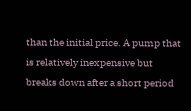than the initial price. A pump that is relatively inexpensive but breaks down after a short period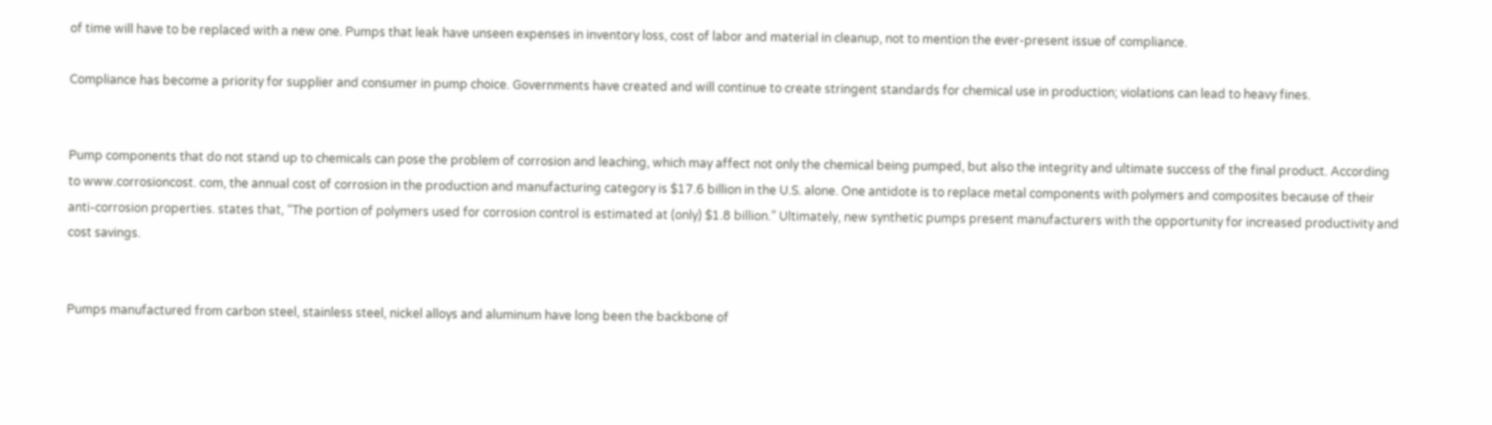of time will have to be replaced with a new one. Pumps that leak have unseen expenses in inventory loss, cost of labor and material in cleanup, not to mention the ever-present issue of compliance.

Compliance has become a priority for supplier and consumer in pump choice. Governments have created and will continue to create stringent standards for chemical use in production; violations can lead to heavy fines.


Pump components that do not stand up to chemicals can pose the problem of corrosion and leaching, which may affect not only the chemical being pumped, but also the integrity and ultimate success of the final product. According to www.corrosioncost. com, the annual cost of corrosion in the production and manufacturing category is $17.6 billion in the U.S. alone. One antidote is to replace metal components with polymers and composites because of their anti-corrosion properties. states that, “The portion of polymers used for corrosion control is estimated at (only) $1.8 billion.” Ultimately, new synthetic pumps present manufacturers with the opportunity for increased productivity and cost savings.


Pumps manufactured from carbon steel, stainless steel, nickel alloys and aluminum have long been the backbone of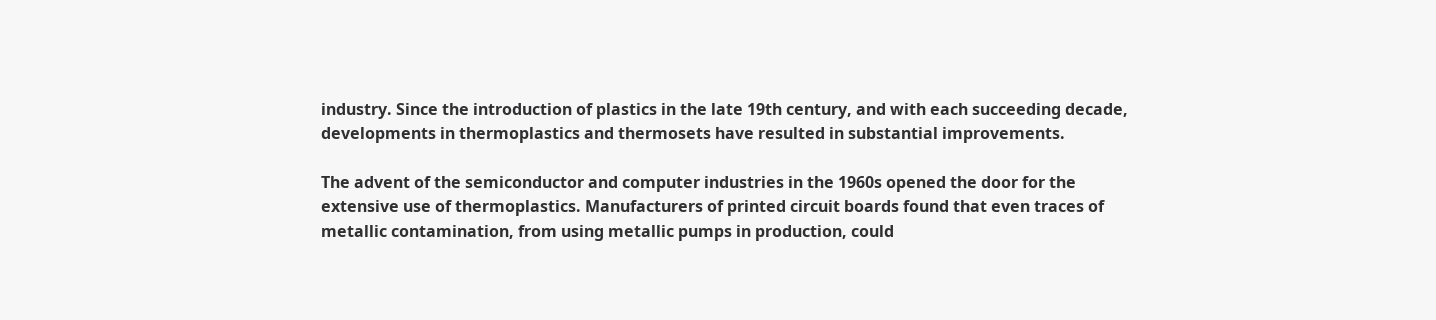industry. Since the introduction of plastics in the late 19th century, and with each succeeding decade, developments in thermoplastics and thermosets have resulted in substantial improvements.

The advent of the semiconductor and computer industries in the 1960s opened the door for the extensive use of thermoplastics. Manufacturers of printed circuit boards found that even traces of metallic contamination, from using metallic pumps in production, could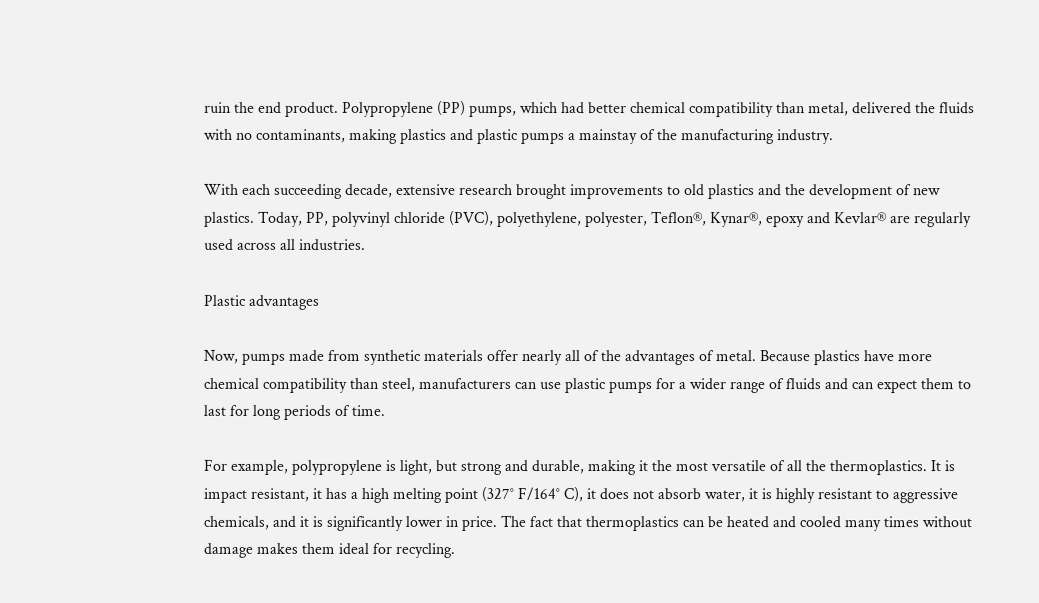ruin the end product. Polypropylene (PP) pumps, which had better chemical compatibility than metal, delivered the fluids with no contaminants, making plastics and plastic pumps a mainstay of the manufacturing industry.

With each succeeding decade, extensive research brought improvements to old plastics and the development of new plastics. Today, PP, polyvinyl chloride (PVC), polyethylene, polyester, Teflon®, Kynar®, epoxy and Kevlar® are regularly used across all industries.

Plastic advantages

Now, pumps made from synthetic materials offer nearly all of the advantages of metal. Because plastics have more chemical compatibility than steel, manufacturers can use plastic pumps for a wider range of fluids and can expect them to last for long periods of time.

For example, polypropylene is light, but strong and durable, making it the most versatile of all the thermoplastics. It is impact resistant, it has a high melting point (327° F/164° C), it does not absorb water, it is highly resistant to aggressive chemicals, and it is significantly lower in price. The fact that thermoplastics can be heated and cooled many times without damage makes them ideal for recycling.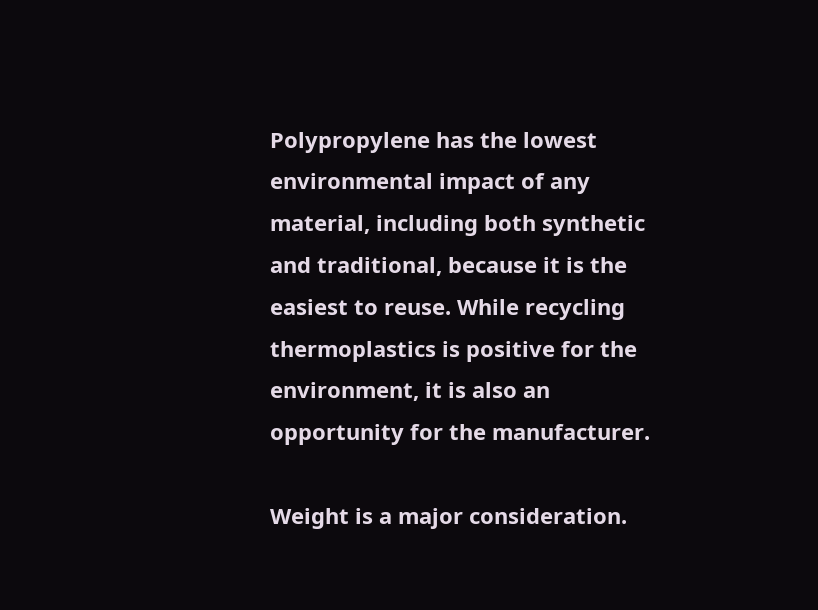Polypropylene has the lowest environmental impact of any material, including both synthetic and traditional, because it is the easiest to reuse. While recycling thermoplastics is positive for the environment, it is also an opportunity for the manufacturer.

Weight is a major consideration.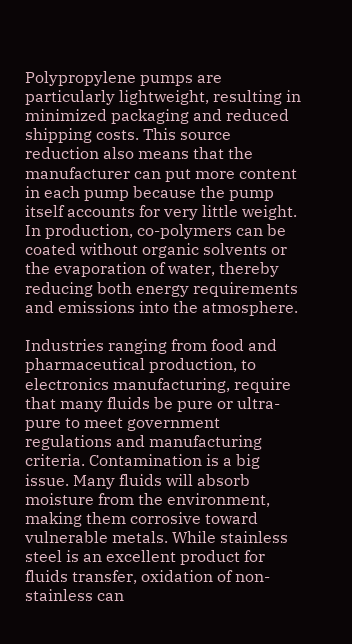Polypropylene pumps are particularly lightweight, resulting in minimized packaging and reduced shipping costs. This source reduction also means that the manufacturer can put more content in each pump because the pump itself accounts for very little weight. In production, co-polymers can be coated without organic solvents or the evaporation of water, thereby reducing both energy requirements and emissions into the atmosphere.

Industries ranging from food and pharmaceutical production, to electronics manufacturing, require that many fluids be pure or ultra-pure to meet government regulations and manufacturing criteria. Contamination is a big issue. Many fluids will absorb moisture from the environment, making them corrosive toward vulnerable metals. While stainless steel is an excellent product for fluids transfer, oxidation of non-stainless can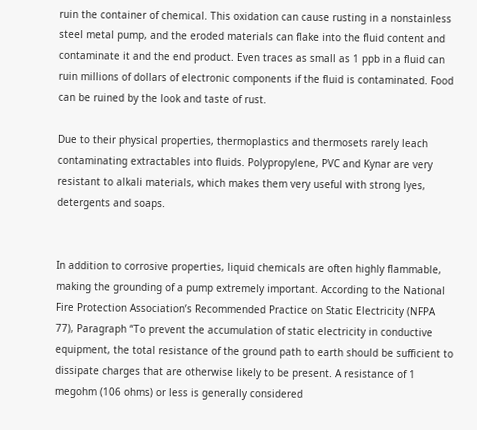ruin the container of chemical. This oxidation can cause rusting in a nonstainless steel metal pump, and the eroded materials can flake into the fluid content and contaminate it and the end product. Even traces as small as 1 ppb in a fluid can ruin millions of dollars of electronic components if the fluid is contaminated. Food can be ruined by the look and taste of rust.

Due to their physical properties, thermoplastics and thermosets rarely leach contaminating extractables into fluids. Polypropylene, PVC and Kynar are very resistant to alkali materials, which makes them very useful with strong lyes, detergents and soaps.


In addition to corrosive properties, liquid chemicals are often highly flammable, making the grounding of a pump extremely important. According to the National Fire Protection Association’s Recommended Practice on Static Electricity (NFPA 77), Paragraph “To prevent the accumulation of static electricity in conductive equipment, the total resistance of the ground path to earth should be sufficient to dissipate charges that are otherwise likely to be present. A resistance of 1 megohm (106 ohms) or less is generally considered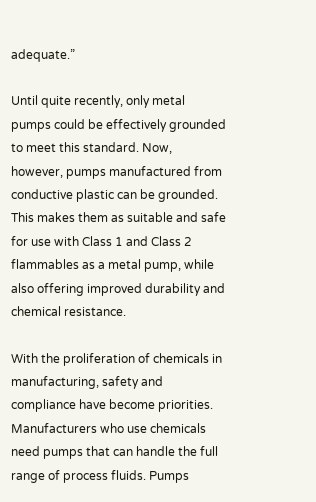adequate.”

Until quite recently, only metal pumps could be effectively grounded to meet this standard. Now, however, pumps manufactured from conductive plastic can be grounded. This makes them as suitable and safe for use with Class 1 and Class 2 flammables as a metal pump, while also offering improved durability and chemical resistance.

With the proliferation of chemicals in manufacturing, safety and compliance have become priorities. Manufacturers who use chemicals need pumps that can handle the full range of process fluids. Pumps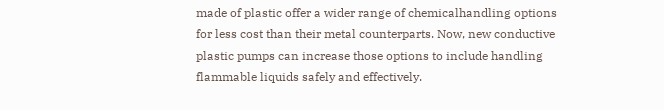made of plastic offer a wider range of chemicalhandling options for less cost than their metal counterparts. Now, new conductive plastic pumps can increase those options to include handling flammable liquids safely and effectively.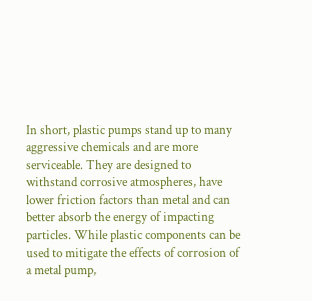In short, plastic pumps stand up to many aggressive chemicals and are more serviceable. They are designed to withstand corrosive atmospheres, have lower friction factors than metal and can better absorb the energy of impacting particles. While plastic components can be used to mitigate the effects of corrosion of a metal pump,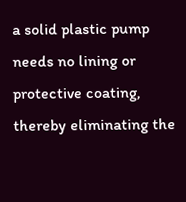a solid plastic pump needs no lining or protective coating, thereby eliminating the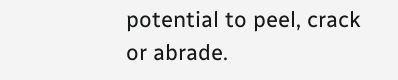potential to peel, crack or abrade.